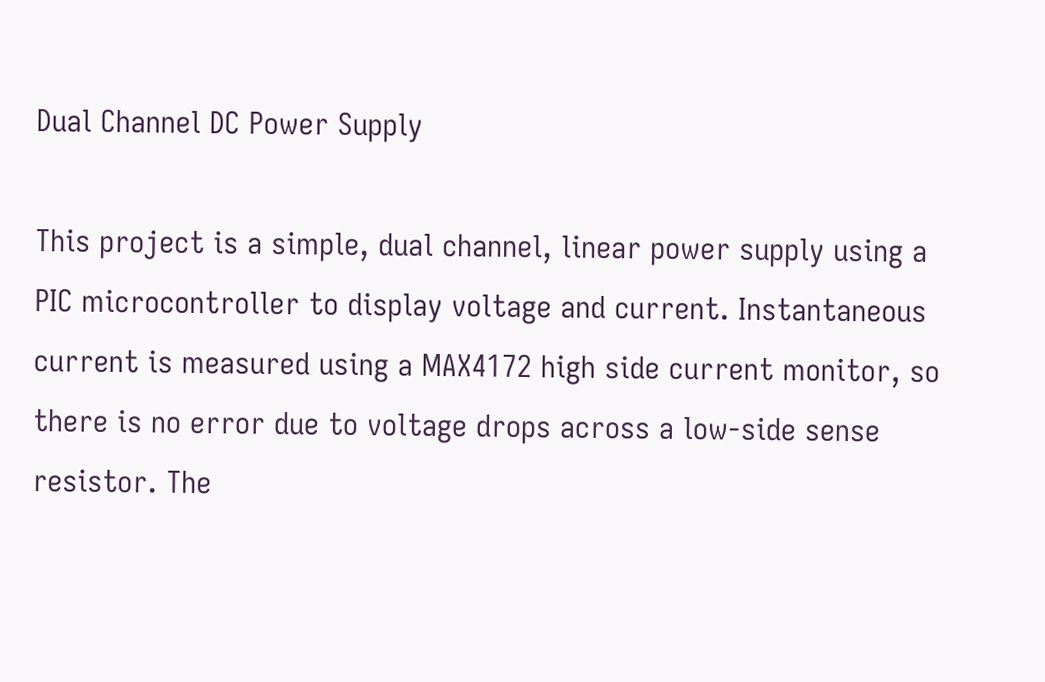Dual Channel DC Power Supply

This project is a simple, dual channel, linear power supply using a PIC microcontroller to display voltage and current. Instantaneous current is measured using a MAX4172 high side current monitor, so there is no error due to voltage drops across a low-side sense resistor. The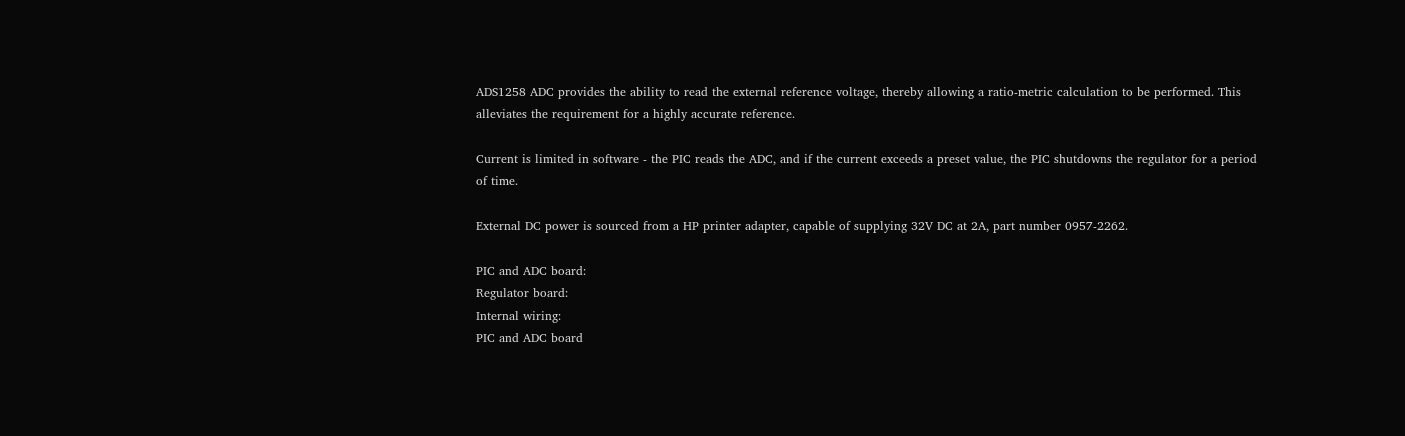ADS1258 ADC provides the ability to read the external reference voltage, thereby allowing a ratio-metric calculation to be performed. This alleviates the requirement for a highly accurate reference.

Current is limited in software - the PIC reads the ADC, and if the current exceeds a preset value, the PIC shutdowns the regulator for a period of time.

External DC power is sourced from a HP printer adapter, capable of supplying 32V DC at 2A, part number 0957-2262.

PIC and ADC board:
Regulator board:
Internal wiring:
PIC and ADC board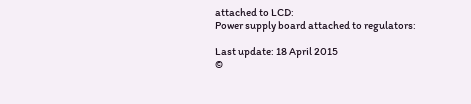attached to LCD:
Power supply board attached to regulators:

Last update: 18 April 2015
©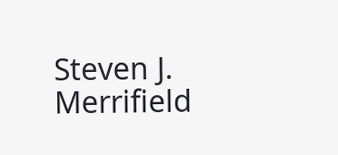Steven J. Merrifield